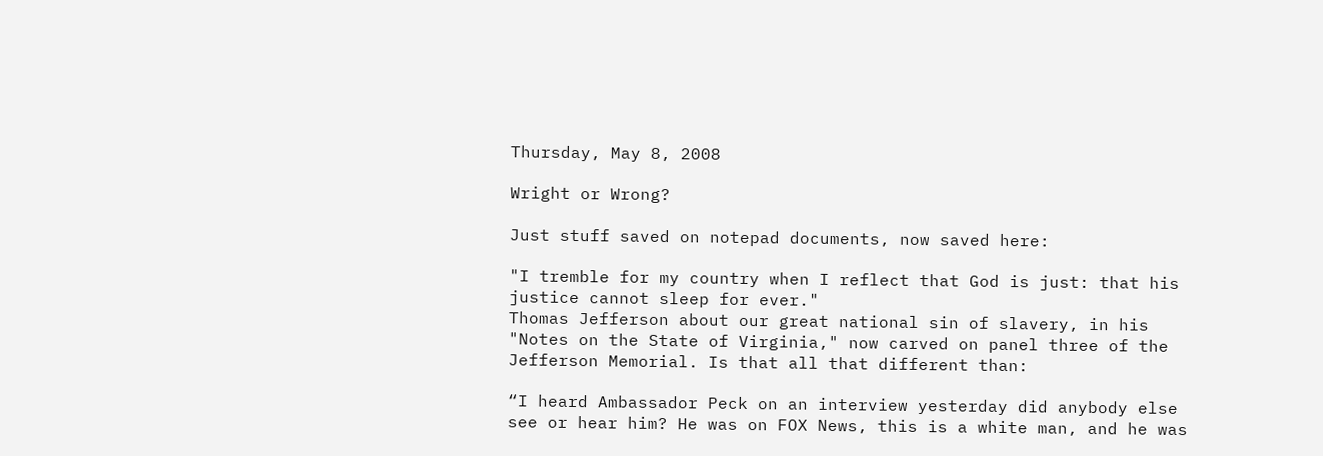Thursday, May 8, 2008

Wright or Wrong?

Just stuff saved on notepad documents, now saved here:

"I tremble for my country when I reflect that God is just: that his justice cannot sleep for ever."
Thomas Jefferson about our great national sin of slavery, in his "Notes on the State of Virginia," now carved on panel three of the Jefferson Memorial. Is that all that different than:

“I heard Ambassador Peck on an interview yesterday did anybody else see or hear him? He was on FOX News, this is a white man, and he was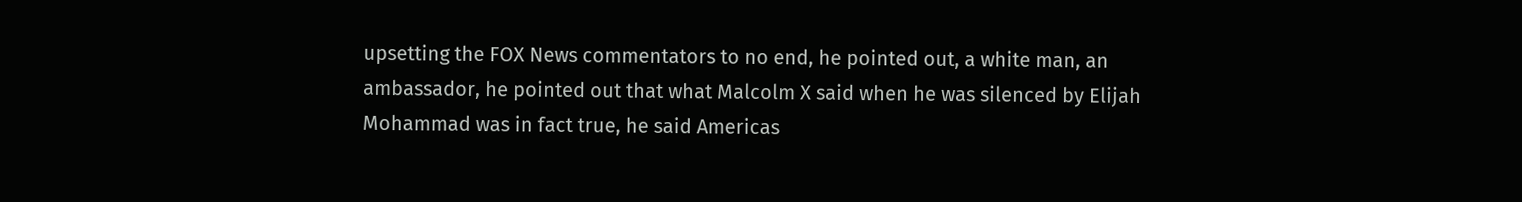upsetting the FOX News commentators to no end, he pointed out, a white man, an ambassador, he pointed out that what Malcolm X said when he was silenced by Elijah Mohammad was in fact true, he said Americas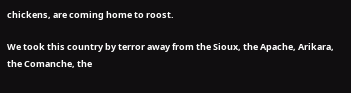chickens, are coming home to roost.

We took this country by terror away from the Sioux, the Apache, Arikara, the Comanche, the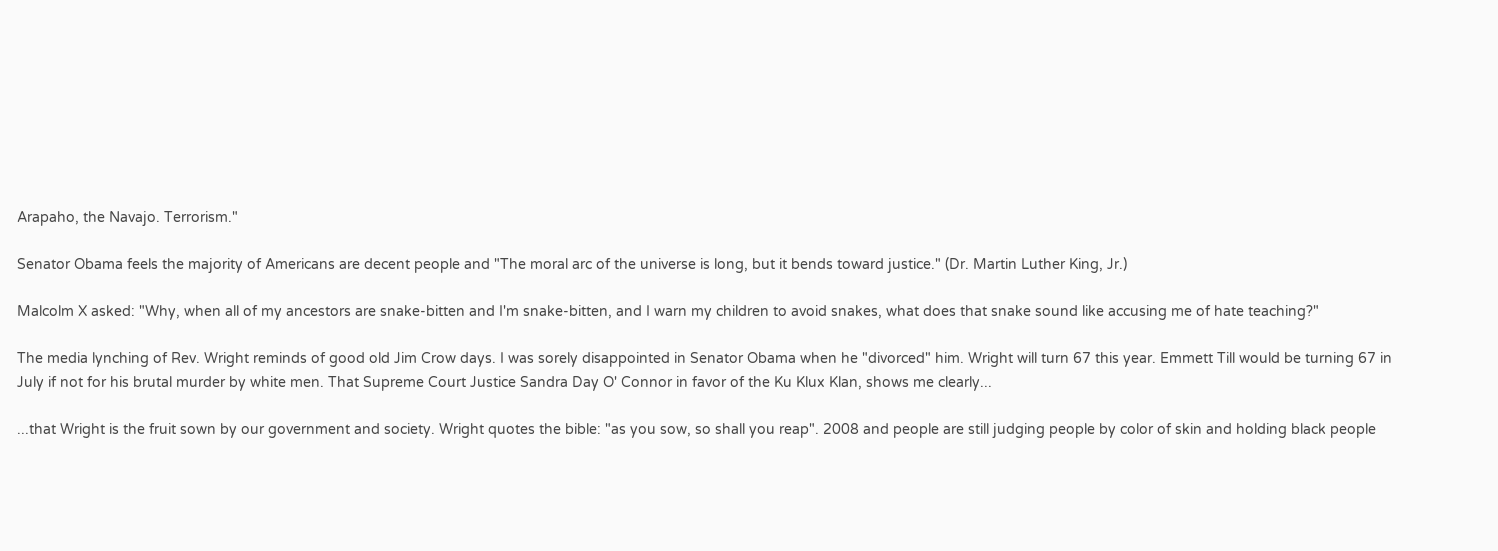Arapaho, the Navajo. Terrorism."

Senator Obama feels the majority of Americans are decent people and "The moral arc of the universe is long, but it bends toward justice." (Dr. Martin Luther King, Jr.)

Malcolm X asked: "Why, when all of my ancestors are snake-bitten and I'm snake-bitten, and I warn my children to avoid snakes, what does that snake sound like accusing me of hate teaching?"

The media lynching of Rev. Wright reminds of good old Jim Crow days. I was sorely disappointed in Senator Obama when he "divorced" him. Wright will turn 67 this year. Emmett Till would be turning 67 in July if not for his brutal murder by white men. That Supreme Court Justice Sandra Day O' Connor in favor of the Ku Klux Klan, shows me clearly...

...that Wright is the fruit sown by our government and society. Wright quotes the bible: "as you sow, so shall you reap". 2008 and people are still judging people by color of skin and holding black people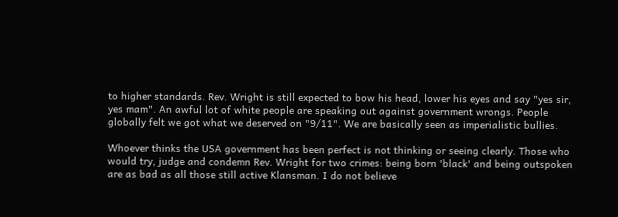to higher standards. Rev. Wright is still expected to bow his head, lower his eyes and say "yes sir, yes mam". An awful lot of white people are speaking out against government wrongs. People globally felt we got what we deserved on "9/11". We are basically seen as imperialistic bullies.

Whoever thinks the USA government has been perfect is not thinking or seeing clearly. Those who would try, judge and condemn Rev. Wright for two crimes: being born 'black' and being outspoken are as bad as all those still active Klansman. I do not believe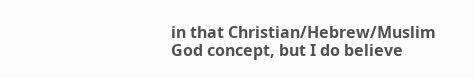in that Christian/Hebrew/Muslim God concept, but I do believe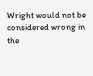Wright would not be considered wrong in the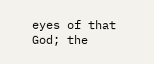eyes of that God; the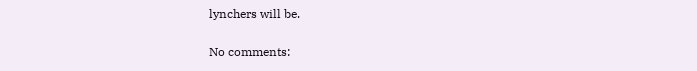lynchers will be.

No comments: